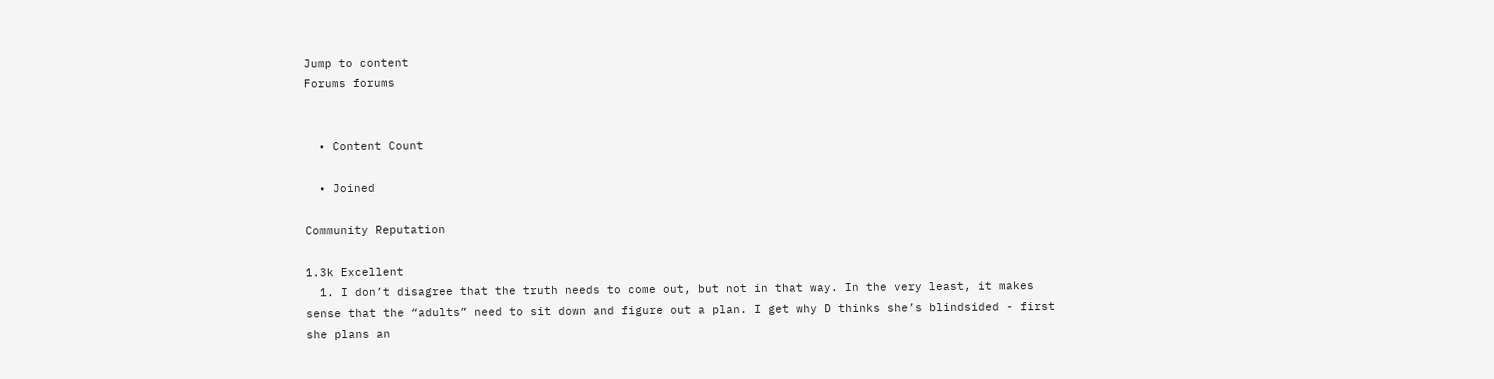Jump to content
Forums forums


  • Content Count

  • Joined

Community Reputation

1.3k Excellent
  1. I don’t disagree that the truth needs to come out, but not in that way. In the very least, it makes sense that the “adults” need to sit down and figure out a plan. I get why D thinks she’s blindsided - first she plans an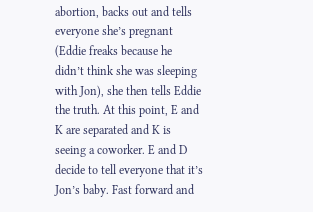abortion, backs out and tells everyone she’s pregnant (Eddie freaks because he didn’t think she was sleeping with Jon), she then tells Eddie the truth. At this point, E and K are separated and K is seeing a coworker. E and D decide to tell everyone that it’s Jon’s baby. Fast forward and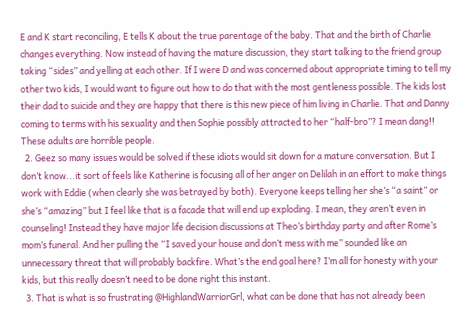E and K start reconciling, E tells K about the true parentage of the baby. That and the birth of Charlie changes everything. Now instead of having the mature discussion, they start talking to the friend group taking “sides” and yelling at each other. If I were D and was concerned about appropriate timing to tell my other two kids, I would want to figure out how to do that with the most gentleness possible. The kids lost their dad to suicide and they are happy that there is this new piece of him living in Charlie. That and Danny coming to terms with his sexuality and then Sophie possibly attracted to her “half-bro”? I mean dang!! These adults are horrible people.
  2. Geez so many issues would be solved if these idiots would sit down for a mature conversation. But I don’t know...it sort of feels like Katherine is focusing all of her anger on Delilah in an effort to make things work with Eddie (when clearly she was betrayed by both). Everyone keeps telling her she’s “a saint” or she’s “amazing” but I feel like that is a facade that will end up exploding. I mean, they aren’t even in counseling! Instead they have major life decision discussions at Theo’s birthday party and after Rome’s mom’s funeral. And her pulling the “I saved your house and don’t mess with me” sounded like an unnecessary threat that will probably backfire. What’s the end goal here? I’m all for honesty with your kids, but this really doesn’t need to be done right this instant.
  3. That is what is so frustrating @HighlandWarriorGrl, what can be done that has not already been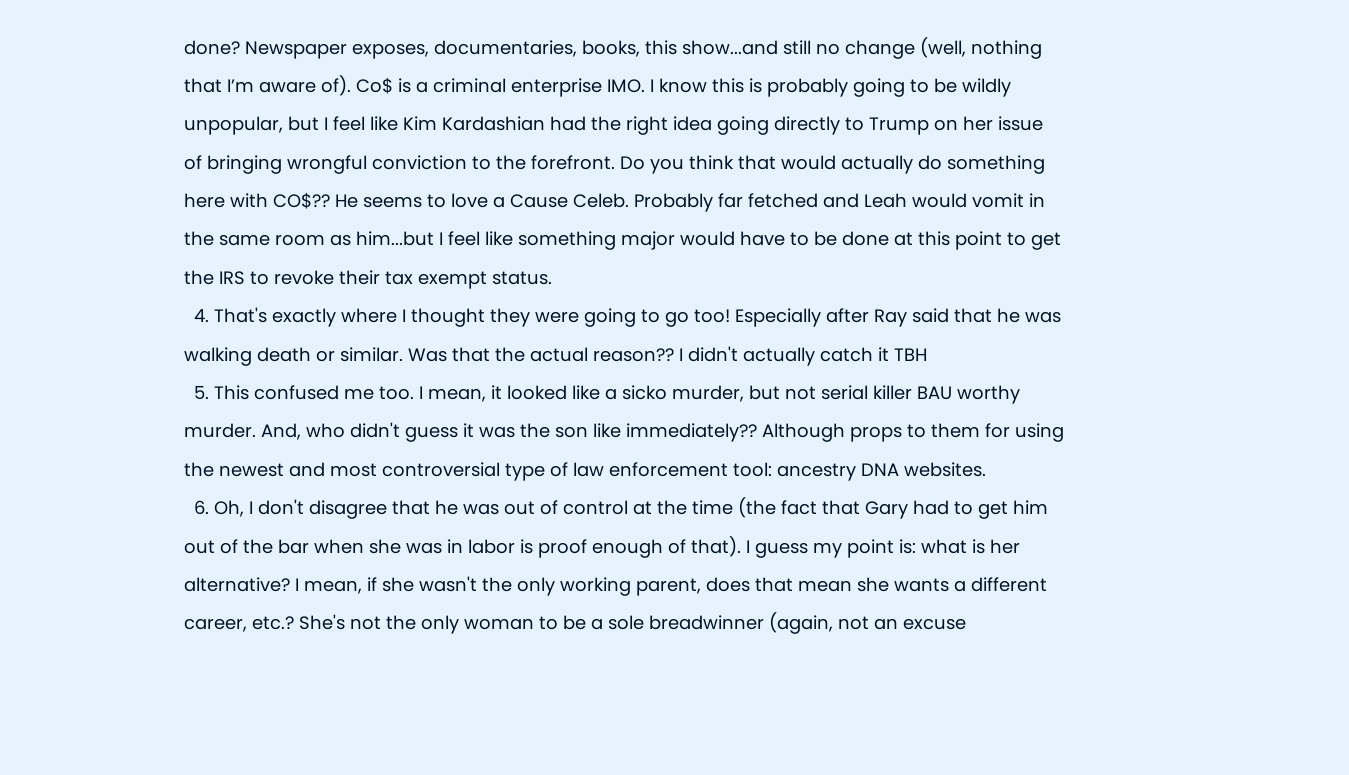done? Newspaper exposes, documentaries, books, this show...and still no change (well, nothing that I’m aware of). Co$ is a criminal enterprise IMO. I know this is probably going to be wildly unpopular, but I feel like Kim Kardashian had the right idea going directly to Trump on her issue of bringing wrongful conviction to the forefront. Do you think that would actually do something here with CO$?? He seems to love a Cause Celeb. Probably far fetched and Leah would vomit in the same room as him...but I feel like something major would have to be done at this point to get the IRS to revoke their tax exempt status.
  4. That's exactly where I thought they were going to go too! Especially after Ray said that he was walking death or similar. Was that the actual reason?? I didn't actually catch it TBH
  5. This confused me too. I mean, it looked like a sicko murder, but not serial killer BAU worthy murder. And, who didn't guess it was the son like immediately?? Although props to them for using the newest and most controversial type of law enforcement tool: ancestry DNA websites.
  6. Oh, I don't disagree that he was out of control at the time (the fact that Gary had to get him out of the bar when she was in labor is proof enough of that). I guess my point is: what is her alternative? I mean, if she wasn't the only working parent, does that mean she wants a different career, etc.? She's not the only woman to be a sole breadwinner (again, not an excuse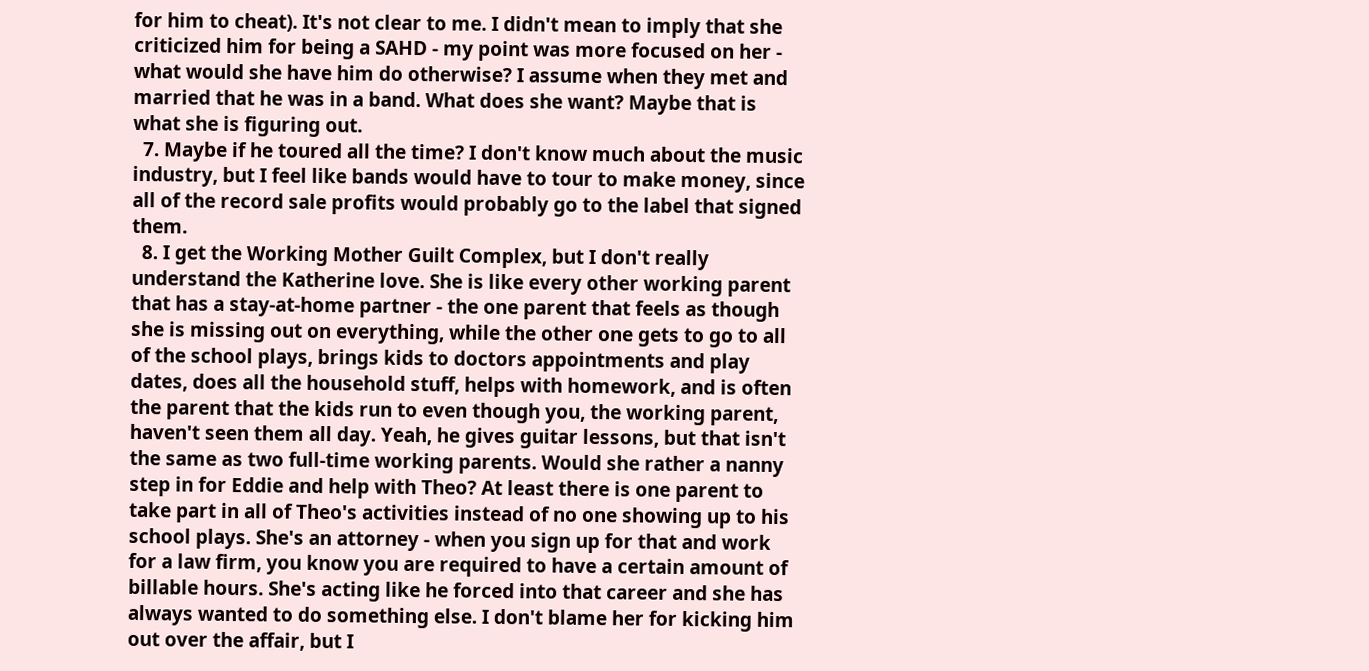for him to cheat). It's not clear to me. I didn't mean to imply that she criticized him for being a SAHD - my point was more focused on her - what would she have him do otherwise? I assume when they met and married that he was in a band. What does she want? Maybe that is what she is figuring out.
  7. Maybe if he toured all the time? I don't know much about the music industry, but I feel like bands would have to tour to make money, since all of the record sale profits would probably go to the label that signed them.
  8. I get the Working Mother Guilt Complex, but I don't really understand the Katherine love. She is like every other working parent that has a stay-at-home partner - the one parent that feels as though she is missing out on everything, while the other one gets to go to all of the school plays, brings kids to doctors appointments and play dates, does all the household stuff, helps with homework, and is often the parent that the kids run to even though you, the working parent, haven't seen them all day. Yeah, he gives guitar lessons, but that isn't the same as two full-time working parents. Would she rather a nanny step in for Eddie and help with Theo? At least there is one parent to take part in all of Theo's activities instead of no one showing up to his school plays. She's an attorney - when you sign up for that and work for a law firm, you know you are required to have a certain amount of billable hours. She's acting like he forced into that career and she has always wanted to do something else. I don't blame her for kicking him out over the affair, but I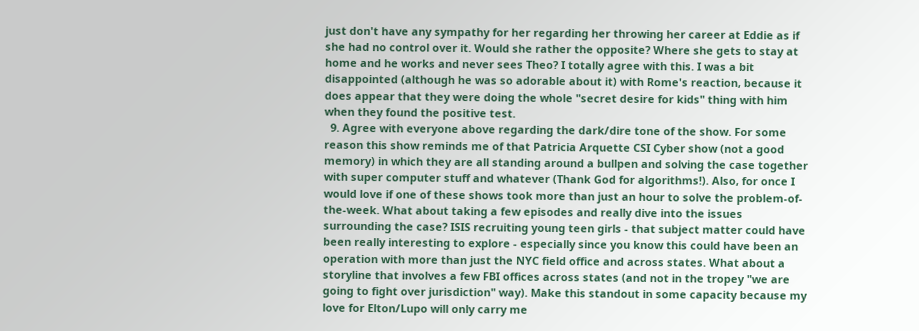just don't have any sympathy for her regarding her throwing her career at Eddie as if she had no control over it. Would she rather the opposite? Where she gets to stay at home and he works and never sees Theo? I totally agree with this. I was a bit disappointed (although he was so adorable about it) with Rome's reaction, because it does appear that they were doing the whole "secret desire for kids" thing with him when they found the positive test.
  9. Agree with everyone above regarding the dark/dire tone of the show. For some reason this show reminds me of that Patricia Arquette CSI Cyber show (not a good memory) in which they are all standing around a bullpen and solving the case together with super computer stuff and whatever (Thank God for algorithms!). Also, for once I would love if one of these shows took more than just an hour to solve the problem-of-the-week. What about taking a few episodes and really dive into the issues surrounding the case? ISIS recruiting young teen girls - that subject matter could have been really interesting to explore - especially since you know this could have been an operation with more than just the NYC field office and across states. What about a storyline that involves a few FBI offices across states (and not in the tropey "we are going to fight over jurisdiction" way). Make this standout in some capacity because my love for Elton/Lupo will only carry me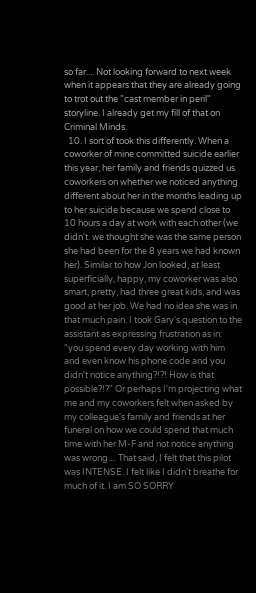so far.... Not looking forward to next week when it appears that they are already going to trot out the "cast member in peril" storyline. I already get my fill of that on Criminal Minds.
  10. I sort of took this differently. When a coworker of mine committed suicide earlier this year, her family and friends quizzed us coworkers on whether we noticed anything different about her in the months leading up to her suicide because we spend close to 10 hours a day at work with each other (we didn't. we thought she was the same person she had been for the 8 years we had known her). Similar to how Jon looked, at least superficially, happy, my coworker was also smart, pretty, had three great kids, and was good at her job. We had no idea she was in that much pain. I took Gary's question to the assistant as expressing frustration as in: "you spend every day working with him and even know his phone code and you didn't notice anything?!?! How is that possible?!?" Or perhaps I'm projecting what me and my coworkers felt when asked by my colleague's family and friends at her funeral on how we could spend that much time with her M-F and not notice anything was wrong.... That said, I felt that this pilot was INTENSE. I felt like I didn't breathe for much of it. I am SO SORRY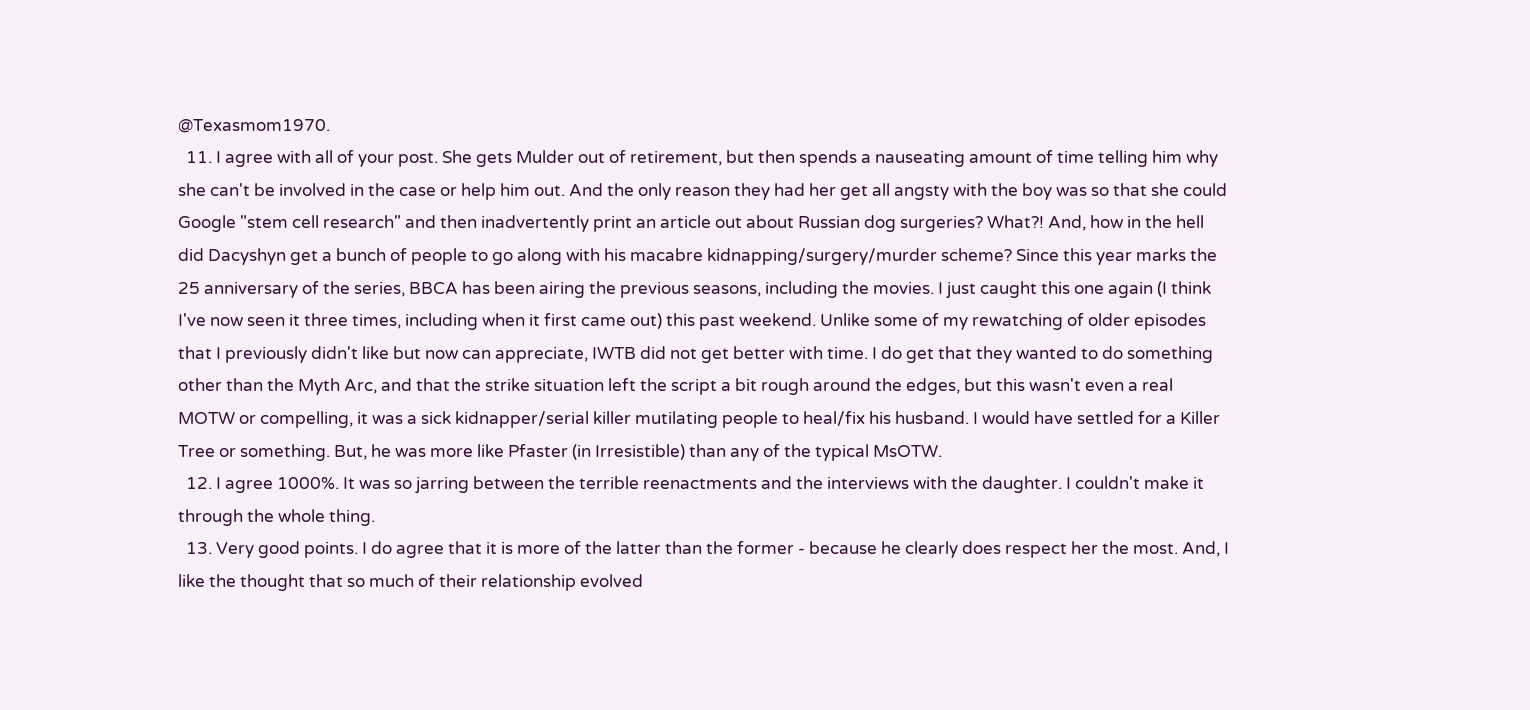@Texasmom1970.
  11. I agree with all of your post. She gets Mulder out of retirement, but then spends a nauseating amount of time telling him why she can't be involved in the case or help him out. And the only reason they had her get all angsty with the boy was so that she could Google "stem cell research" and then inadvertently print an article out about Russian dog surgeries? What?! And, how in the hell did Dacyshyn get a bunch of people to go along with his macabre kidnapping/surgery/murder scheme? Since this year marks the 25 anniversary of the series, BBCA has been airing the previous seasons, including the movies. I just caught this one again (I think I've now seen it three times, including when it first came out) this past weekend. Unlike some of my rewatching of older episodes that I previously didn't like but now can appreciate, IWTB did not get better with time. I do get that they wanted to do something other than the Myth Arc, and that the strike situation left the script a bit rough around the edges, but this wasn't even a real MOTW or compelling, it was a sick kidnapper/serial killer mutilating people to heal/fix his husband. I would have settled for a Killer Tree or something. But, he was more like Pfaster (in Irresistible) than any of the typical MsOTW.
  12. I agree 1000%. It was so jarring between the terrible reenactments and the interviews with the daughter. I couldn't make it through the whole thing.
  13. Very good points. I do agree that it is more of the latter than the former - because he clearly does respect her the most. And, I like the thought that so much of their relationship evolved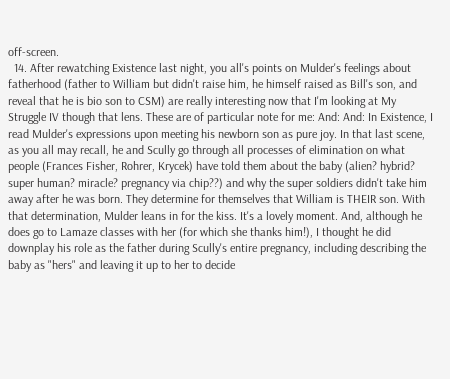off-screen.
  14. After rewatching Existence last night, you all's points on Mulder's feelings about fatherhood (father to William but didn't raise him, he himself raised as Bill's son, and reveal that he is bio son to CSM) are really interesting now that I'm looking at My Struggle IV though that lens. These are of particular note for me: And: And: In Existence, I read Mulder's expressions upon meeting his newborn son as pure joy. In that last scene, as you all may recall, he and Scully go through all processes of elimination on what people (Frances Fisher, Rohrer, Krycek) have told them about the baby (alien? hybrid? super human? miracle? pregnancy via chip??) and why the super soldiers didn't take him away after he was born. They determine for themselves that William is THEIR son. With that determination, Mulder leans in for the kiss. It's a lovely moment. And, although he does go to Lamaze classes with her (for which she thanks him!), I thought he did downplay his role as the father during Scully's entire pregnancy, including describing the baby as "hers" and leaving it up to her to decide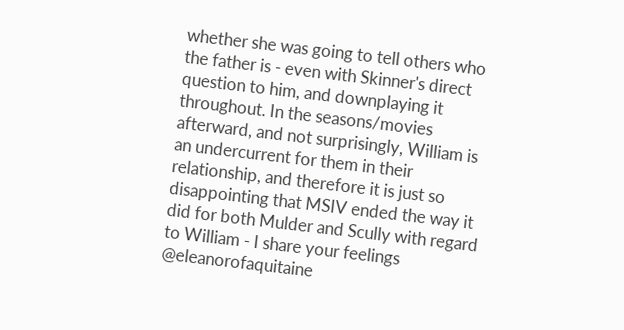whether she was going to tell others who the father is - even with Skinner's direct question to him, and downplaying it throughout. In the seasons/movies afterward, and not surprisingly, William is an undercurrent for them in their relationship, and therefore it is just so disappointing that MSIV ended the way it did for both Mulder and Scully with regard to William - I share your feelings @eleanorofaquitaine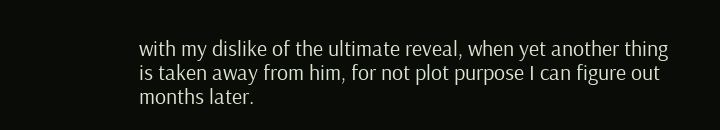with my dislike of the ultimate reveal, when yet another thing is taken away from him, for not plot purpose I can figure out months later.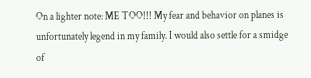On a lighter note: ME TOO!!! My fear and behavior on planes is unfortunately legend in my family. I would also settle for a smidge of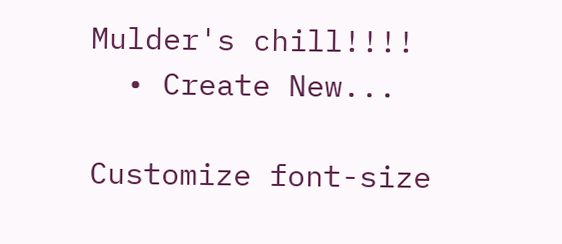Mulder's chill!!!!
  • Create New...

Customize font-size